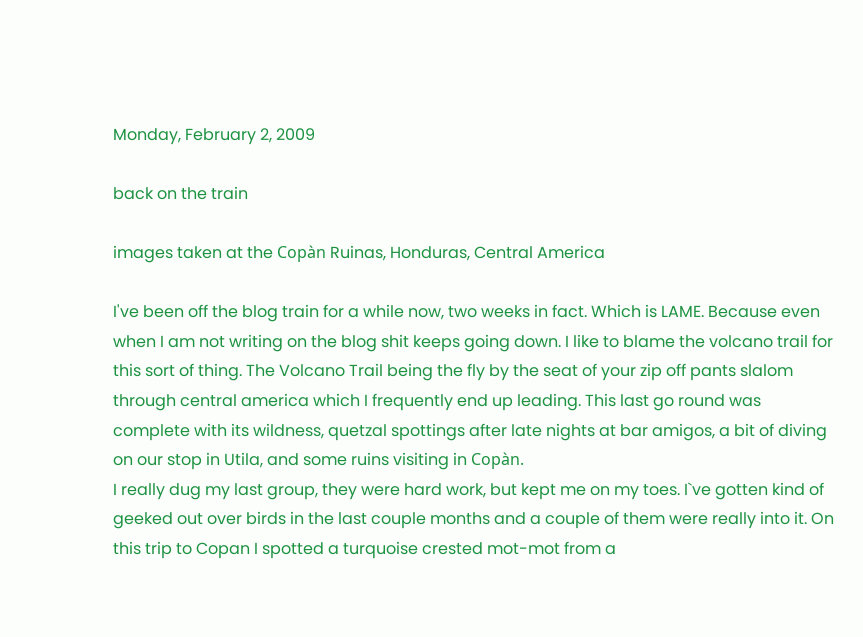Monday, February 2, 2009

back on the train

images taken at the Copàn Ruinas, Honduras, Central America

I've been off the blog train for a while now, two weeks in fact. Which is LAME. Because even when I am not writing on the blog shit keeps going down. I like to blame the volcano trail for this sort of thing. The Volcano Trail being the fly by the seat of your zip off pants slalom through central america which I frequently end up leading. This last go round was complete with its wildness, quetzal spottings after late nights at bar amigos, a bit of diving on our stop in Utila, and some ruins visiting in Copàn.
I really dug my last group, they were hard work, but kept me on my toes. I`ve gotten kind of geeked out over birds in the last couple months and a couple of them were really into it. On this trip to Copan I spotted a turquoise crested mot-mot from a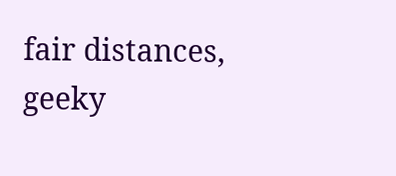fair distances, geeky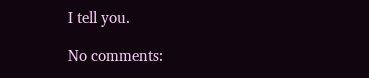I tell you.

No comments: